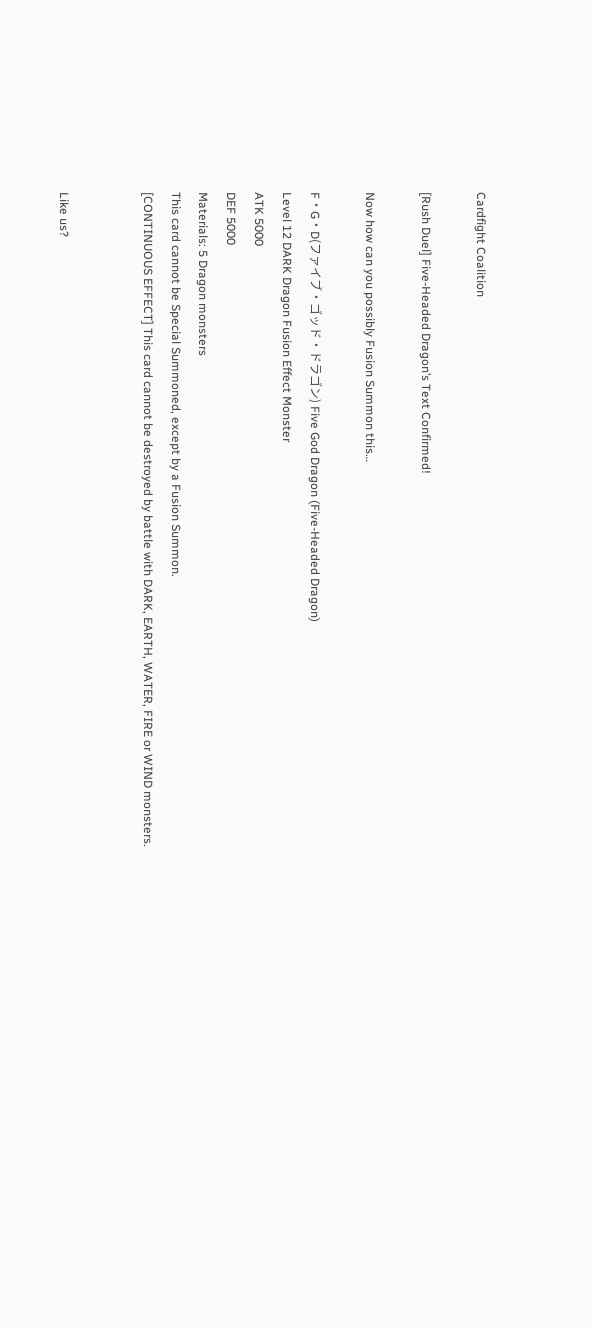Cardfight Coalition

[Rush Duel] Five-Headed Dragon’s Text Confirmed!

Now how can you possibly Fusion Summon this…

F・G・D(ファイブ・ゴッド・ドラゴン) Five God Dragon (Five-Headed Dragon)
Level 12 DARK Dragon Fusion Effect Monster
ATK 5000
DEF 5000
Materials: 5 Dragon monsters
This card cannot be Special Summoned, except by a Fusion Summon.
[CONTINUOUS EFFECT] This card cannot be destroyed by battle with DARK, EARTH, WATER, FIRE or WIND monsters.


Like us?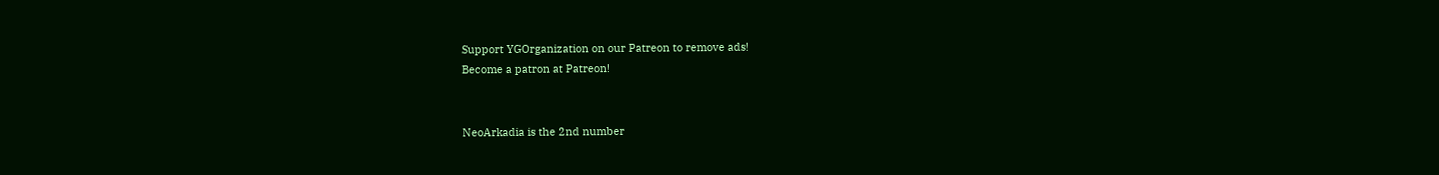Support YGOrganization on our Patreon to remove ads!
Become a patron at Patreon!


NeoArkadia is the 2nd number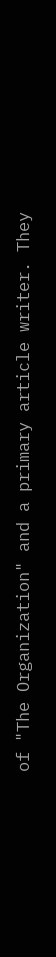of "The Organization" and a primary article writer. They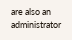are also an administrator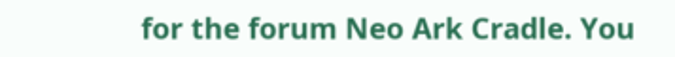for the forum Neo Ark Cradle. You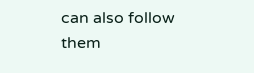can also follow them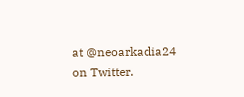at @neoarkadia24 on Twitter.